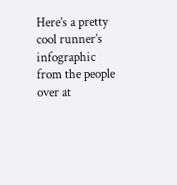Here’s a pretty cool runner’s infographic from the people over at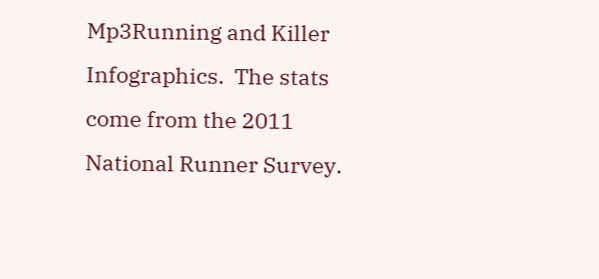Mp3Running and Killer Infographics.  The stats come from the 2011 National Runner Survey.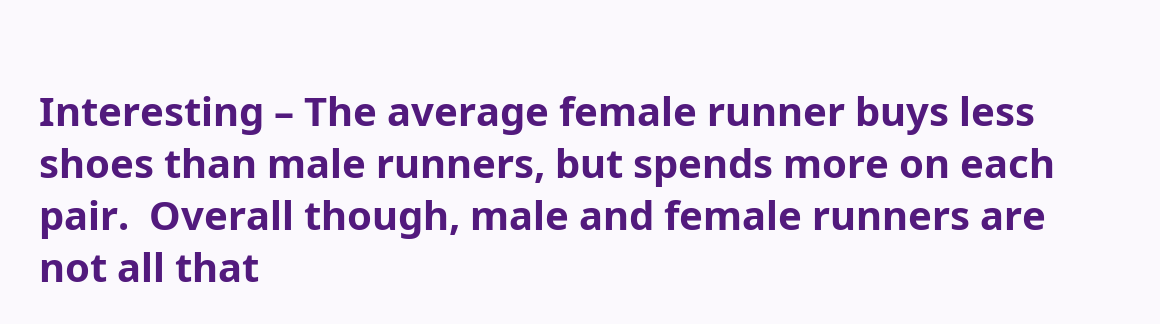Interesting – The average female runner buys less shoes than male runners, but spends more on each pair.  Overall though, male and female runners are not all that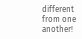different from one another!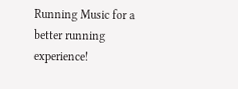Running Music for a better running experience!